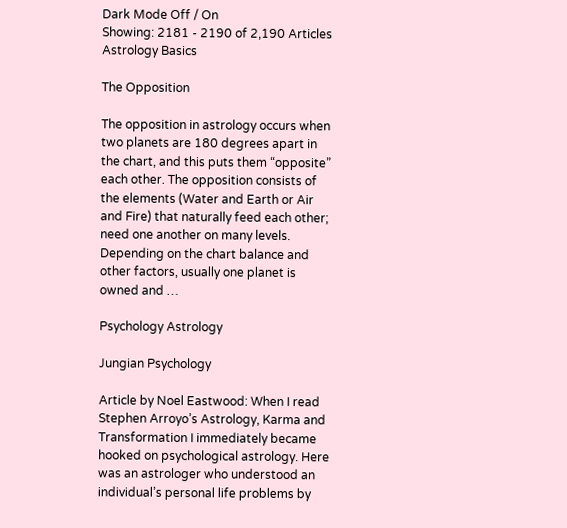Dark Mode Off / On
Showing: 2181 - 2190 of 2,190 Articles
Astrology Basics

The Opposition

The opposition in astrology occurs when two planets are 180 degrees apart in the chart, and this puts them “opposite” each other. The opposition consists of the elements (Water and Earth or Air and Fire) that naturally feed each other; need one another on many levels. Depending on the chart balance and other factors, usually one planet is owned and …

Psychology Astrology

Jungian Psychology

Article by Noel Eastwood: When I read Stephen Arroyo’s Astrology, Karma and Transformation I immediately became hooked on psychological astrology. Here was an astrologer who understood an individual’s personal life problems by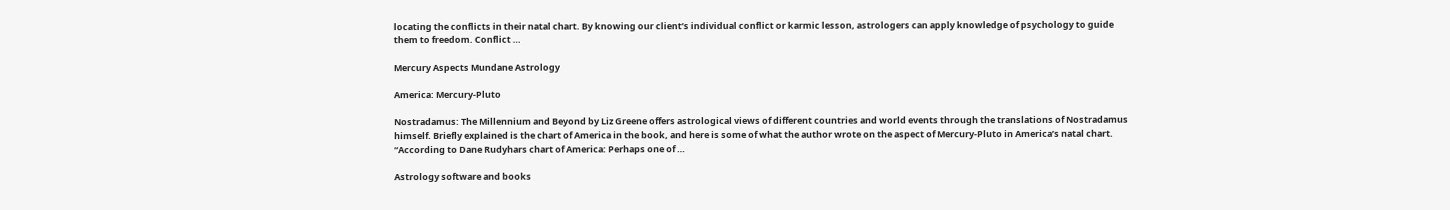locating the conflicts in their natal chart. By knowing our client’s individual conflict or karmic lesson, astrologers can apply knowledge of psychology to guide them to freedom. Conflict …

Mercury Aspects Mundane Astrology

America: Mercury-Pluto

Nostradamus: The Millennium and Beyond by Liz Greene offers astrological views of different countries and world events through the translations of Nostradamus himself. Briefly explained is the chart of America in the book, and here is some of what the author wrote on the aspect of Mercury-Pluto in America’s natal chart. “According to Dane Rudyhars chart of America: Perhaps one of …

Astrology software and books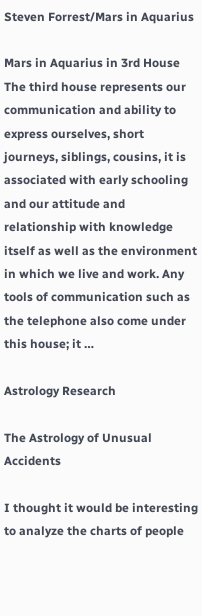Steven Forrest/Mars in Aquarius

Mars in Aquarius in 3rd House The third house represents our communication and ability to express ourselves, short journeys, siblings, cousins, it is associated with early schooling and our attitude and relationship with knowledge itself as well as the environment in which we live and work. Any tools of communication such as the telephone also come under this house; it …

Astrology Research

The Astrology of Unusual Accidents

I thought it would be interesting to analyze the charts of people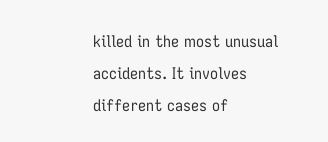killed in the most unusual accidents. It involves different cases of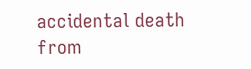accidental death from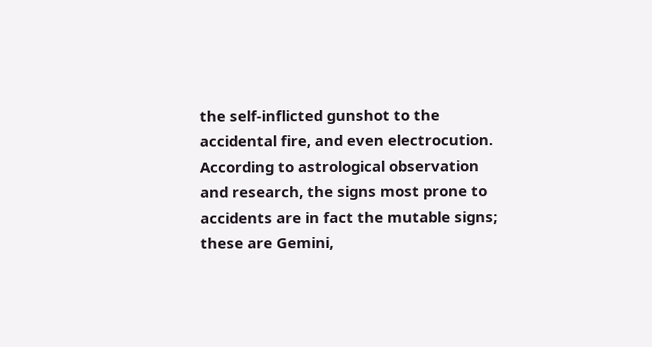the self-inflicted gunshot to the accidental fire, and even electrocution. According to astrological observation and research, the signs most prone to accidents are in fact the mutable signs; these are Gemini,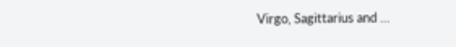Virgo, Sagittarius and …